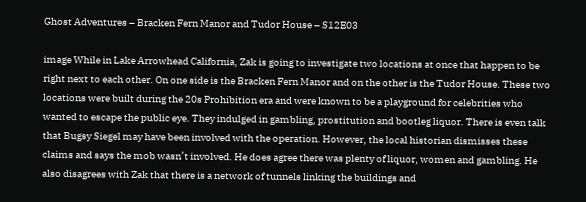Ghost Adventures – Bracken Fern Manor and Tudor House – S12E03

image While in Lake Arrowhead California, Zak is going to investigate two locations at once that happen to be right next to each other. On one side is the Bracken Fern Manor and on the other is the Tudor House. These two locations were built during the 20s Prohibition era and were known to be a playground for celebrities who wanted to escape the public eye. They indulged in gambling, prostitution and bootleg liquor. There is even talk that Bugsy Siegel may have been involved with the operation. However, the local historian dismisses these claims and says the mob wasn’t involved. He does agree there was plenty of liquor, women and gambling. He also disagrees with Zak that there is a network of tunnels linking the buildings and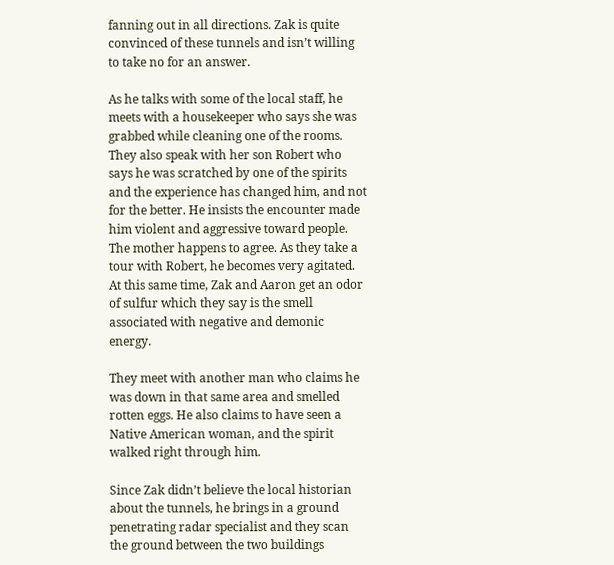fanning out in all directions. Zak is quite convinced of these tunnels and isn’t willing to take no for an answer.

As he talks with some of the local staff, he meets with a housekeeper who says she was grabbed while cleaning one of the rooms. They also speak with her son Robert who says he was scratched by one of the spirits and the experience has changed him, and not for the better. He insists the encounter made him violent and aggressive toward people. The mother happens to agree. As they take a tour with Robert, he becomes very agitated. At this same time, Zak and Aaron get an odor of sulfur which they say is the smell associated with negative and demonic energy.

They meet with another man who claims he was down in that same area and smelled rotten eggs. He also claims to have seen a Native American woman, and the spirit walked right through him.

Since Zak didn’t believe the local historian about the tunnels, he brings in a ground penetrating radar specialist and they scan the ground between the two buildings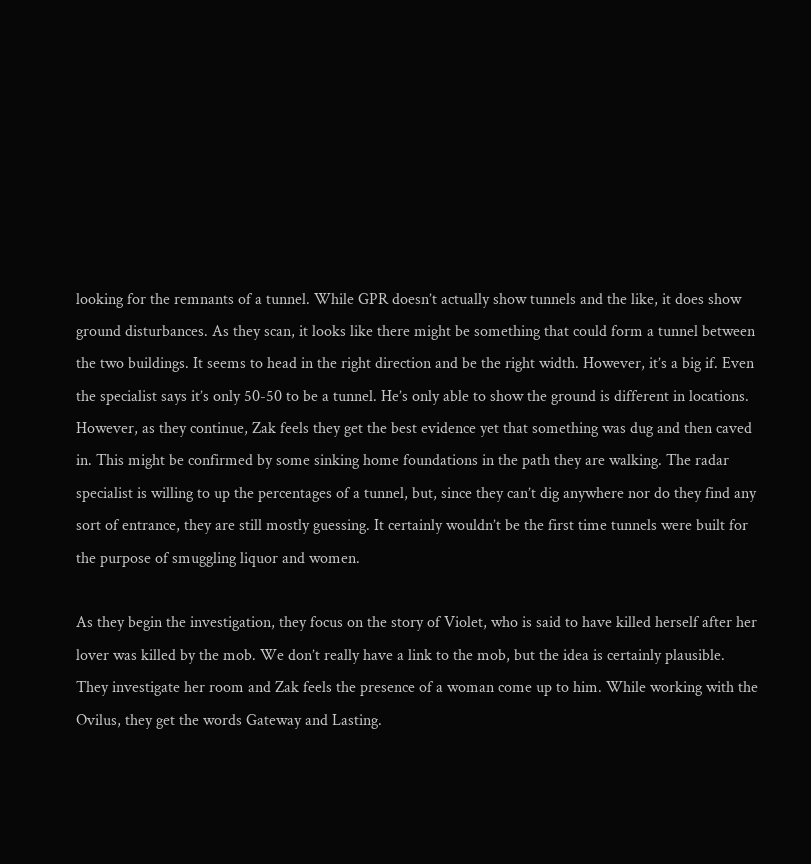looking for the remnants of a tunnel. While GPR doesn’t actually show tunnels and the like, it does show ground disturbances. As they scan, it looks like there might be something that could form a tunnel between the two buildings. It seems to head in the right direction and be the right width. However, it’s a big if. Even the specialist says it’s only 50-50 to be a tunnel. He’s only able to show the ground is different in locations. However, as they continue, Zak feels they get the best evidence yet that something was dug and then caved in. This might be confirmed by some sinking home foundations in the path they are walking. The radar specialist is willing to up the percentages of a tunnel, but, since they can’t dig anywhere nor do they find any sort of entrance, they are still mostly guessing. It certainly wouldn’t be the first time tunnels were built for the purpose of smuggling liquor and women.

As they begin the investigation, they focus on the story of Violet, who is said to have killed herself after her lover was killed by the mob. We don’t really have a link to the mob, but the idea is certainly plausible. They investigate her room and Zak feels the presence of a woman come up to him. While working with the Ovilus, they get the words Gateway and Lasting.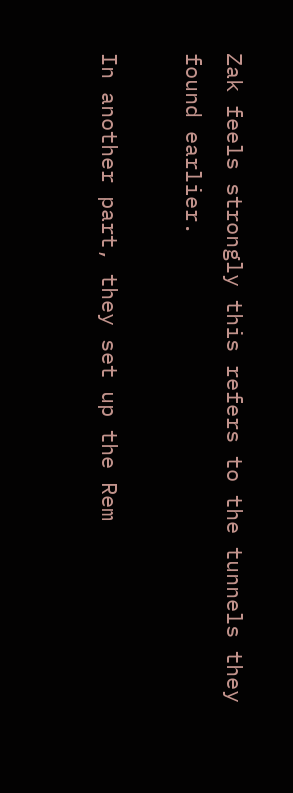Zak feels strongly this refers to the tunnels they found earlier.

In another part, they set up the Rem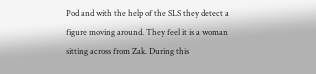Pod and with the help of the SLS they detect a figure moving around. They feel it is a woman sitting across from Zak. During this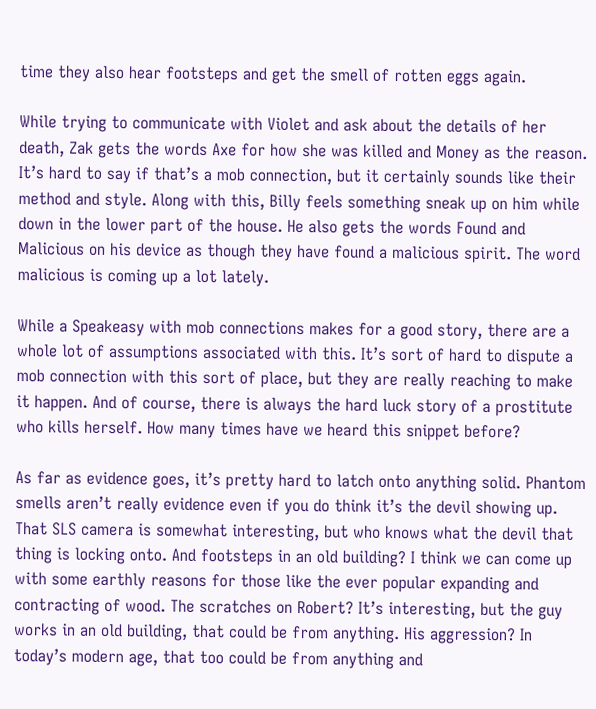time they also hear footsteps and get the smell of rotten eggs again.

While trying to communicate with Violet and ask about the details of her death, Zak gets the words Axe for how she was killed and Money as the reason. It’s hard to say if that’s a mob connection, but it certainly sounds like their method and style. Along with this, Billy feels something sneak up on him while down in the lower part of the house. He also gets the words Found and Malicious on his device as though they have found a malicious spirit. The word malicious is coming up a lot lately.

While a Speakeasy with mob connections makes for a good story, there are a whole lot of assumptions associated with this. It’s sort of hard to dispute a mob connection with this sort of place, but they are really reaching to make it happen. And of course, there is always the hard luck story of a prostitute who kills herself. How many times have we heard this snippet before?

As far as evidence goes, it’s pretty hard to latch onto anything solid. Phantom smells aren’t really evidence even if you do think it’s the devil showing up. That SLS camera is somewhat interesting, but who knows what the devil that thing is locking onto. And footsteps in an old building? I think we can come up with some earthly reasons for those like the ever popular expanding and contracting of wood. The scratches on Robert? It’s interesting, but the guy works in an old building, that could be from anything. His aggression? In today’s modern age, that too could be from anything and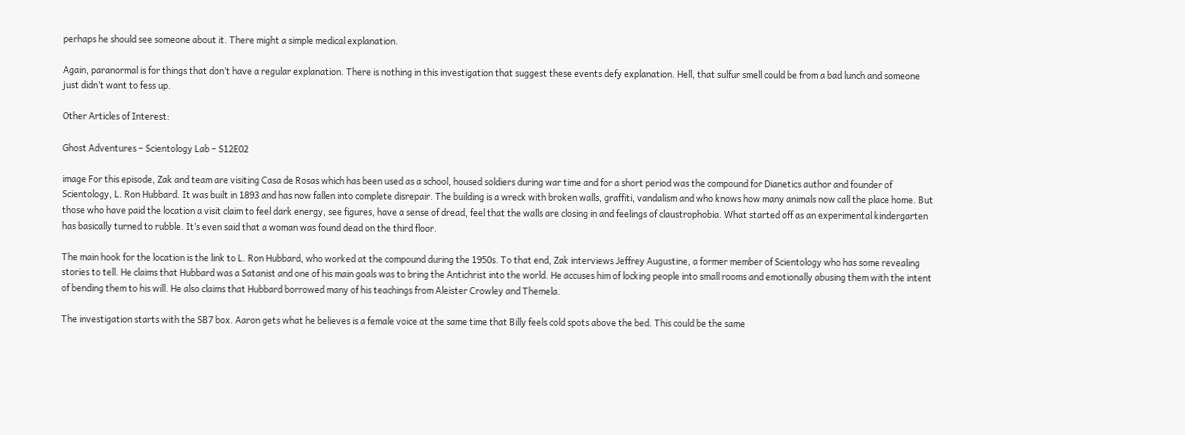perhaps he should see someone about it. There might a simple medical explanation.

Again, paranormal is for things that don’t have a regular explanation. There is nothing in this investigation that suggest these events defy explanation. Hell, that sulfur smell could be from a bad lunch and someone just didn’t want to fess up.

Other Articles of Interest:

Ghost Adventures – Scientology Lab – S12E02

image For this episode, Zak and team are visiting Casa de Rosas which has been used as a school, housed soldiers during war time and for a short period was the compound for Dianetics author and founder of Scientology, L. Ron Hubbard. It was built in 1893 and has now fallen into complete disrepair. The building is a wreck with broken walls, graffiti, vandalism and who knows how many animals now call the place home. But those who have paid the location a visit claim to feel dark energy, see figures, have a sense of dread, feel that the walls are closing in and feelings of claustrophobia. What started off as an experimental kindergarten has basically turned to rubble. It’s even said that a woman was found dead on the third floor.

The main hook for the location is the link to L. Ron Hubbard, who worked at the compound during the 1950s. To that end, Zak interviews Jeffrey Augustine, a former member of Scientology who has some revealing stories to tell. He claims that Hubbard was a Satanist and one of his main goals was to bring the Antichrist into the world. He accuses him of locking people into small rooms and emotionally abusing them with the intent of bending them to his will. He also claims that Hubbard borrowed many of his teachings from Aleister Crowley and Themela.

The investigation starts with the SB7 box. Aaron gets what he believes is a female voice at the same time that Billy feels cold spots above the bed. This could be the same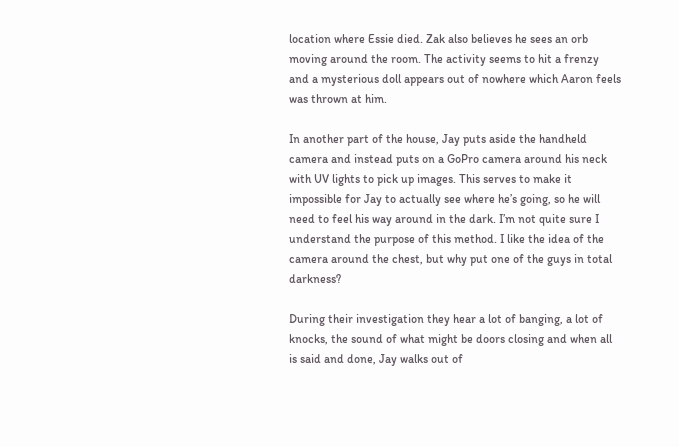location where Essie died. Zak also believes he sees an orb moving around the room. The activity seems to hit a frenzy and a mysterious doll appears out of nowhere which Aaron feels was thrown at him.

In another part of the house, Jay puts aside the handheld camera and instead puts on a GoPro camera around his neck with UV lights to pick up images. This serves to make it impossible for Jay to actually see where he’s going, so he will need to feel his way around in the dark. I’m not quite sure I understand the purpose of this method. I like the idea of the camera around the chest, but why put one of the guys in total darkness?

During their investigation they hear a lot of banging, a lot of knocks, the sound of what might be doors closing and when all is said and done, Jay walks out of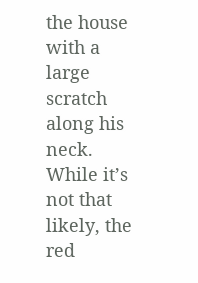the house with a large scratch along his neck. While it’s not that likely, the red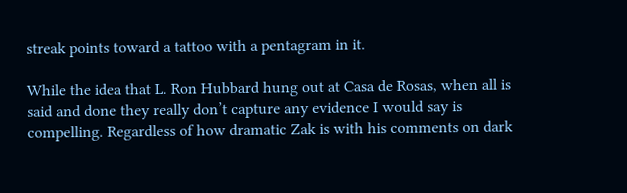streak points toward a tattoo with a pentagram in it.

While the idea that L. Ron Hubbard hung out at Casa de Rosas, when all is said and done they really don’t capture any evidence I would say is compelling. Regardless of how dramatic Zak is with his comments on dark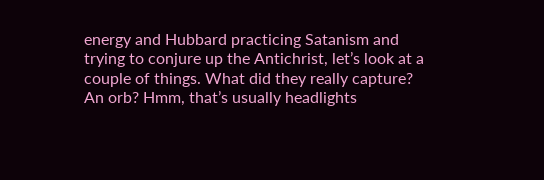energy and Hubbard practicing Satanism and trying to conjure up the Antichrist, let’s look at a couple of things. What did they really capture? An orb? Hmm, that’s usually headlights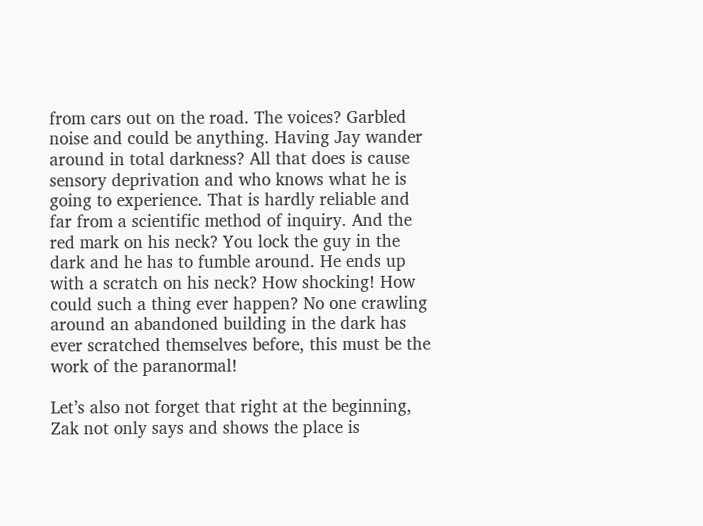from cars out on the road. The voices? Garbled noise and could be anything. Having Jay wander around in total darkness? All that does is cause sensory deprivation and who knows what he is going to experience. That is hardly reliable and far from a scientific method of inquiry. And the red mark on his neck? You lock the guy in the dark and he has to fumble around. He ends up with a scratch on his neck? How shocking! How could such a thing ever happen? No one crawling around an abandoned building in the dark has ever scratched themselves before, this must be the work of the paranormal!

Let’s also not forget that right at the beginning, Zak not only says and shows the place is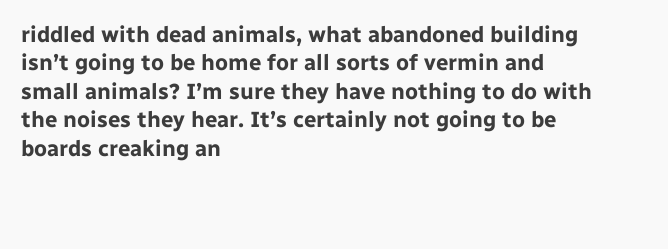riddled with dead animals, what abandoned building isn’t going to be home for all sorts of vermin and small animals? I’m sure they have nothing to do with the noises they hear. It’s certainly not going to be boards creaking an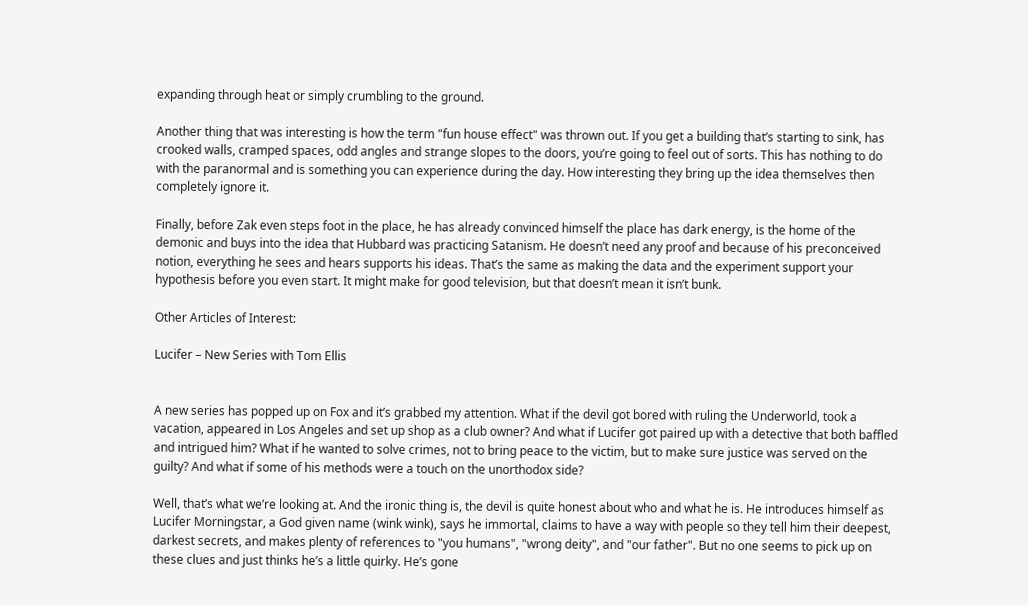expanding through heat or simply crumbling to the ground.

Another thing that was interesting is how the term "fun house effect" was thrown out. If you get a building that’s starting to sink, has crooked walls, cramped spaces, odd angles and strange slopes to the doors, you’re going to feel out of sorts. This has nothing to do with the paranormal and is something you can experience during the day. How interesting they bring up the idea themselves then completely ignore it.

Finally, before Zak even steps foot in the place, he has already convinced himself the place has dark energy, is the home of the demonic and buys into the idea that Hubbard was practicing Satanism. He doesn’t need any proof and because of his preconceived notion, everything he sees and hears supports his ideas. That’s the same as making the data and the experiment support your hypothesis before you even start. It might make for good television, but that doesn’t mean it isn’t bunk.

Other Articles of Interest:

Lucifer – New Series with Tom Ellis


A new series has popped up on Fox and it’s grabbed my attention. What if the devil got bored with ruling the Underworld, took a vacation, appeared in Los Angeles and set up shop as a club owner? And what if Lucifer got paired up with a detective that both baffled and intrigued him? What if he wanted to solve crimes, not to bring peace to the victim, but to make sure justice was served on the guilty? And what if some of his methods were a touch on the unorthodox side?

Well, that’s what we’re looking at. And the ironic thing is, the devil is quite honest about who and what he is. He introduces himself as Lucifer Morningstar, a God given name (wink wink), says he immortal, claims to have a way with people so they tell him their deepest, darkest secrets, and makes plenty of references to "you humans", "wrong deity", and "our father". But no one seems to pick up on these clues and just thinks he’s a little quirky. He’s gone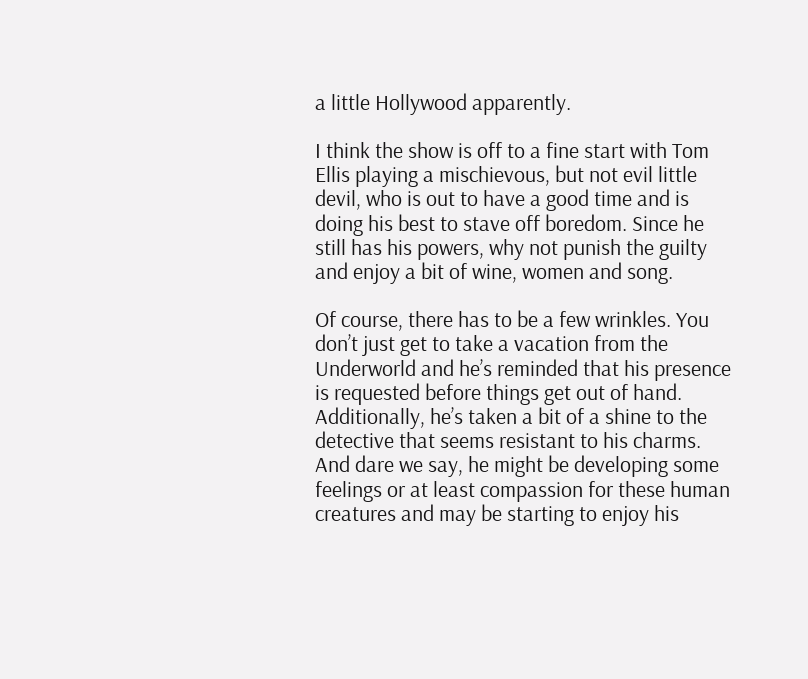a little Hollywood apparently.

I think the show is off to a fine start with Tom Ellis playing a mischievous, but not evil little devil, who is out to have a good time and is doing his best to stave off boredom. Since he still has his powers, why not punish the guilty and enjoy a bit of wine, women and song.

Of course, there has to be a few wrinkles. You don’t just get to take a vacation from the Underworld and he’s reminded that his presence is requested before things get out of hand. Additionally, he’s taken a bit of a shine to the detective that seems resistant to his charms. And dare we say, he might be developing some feelings or at least compassion for these human creatures and may be starting to enjoy his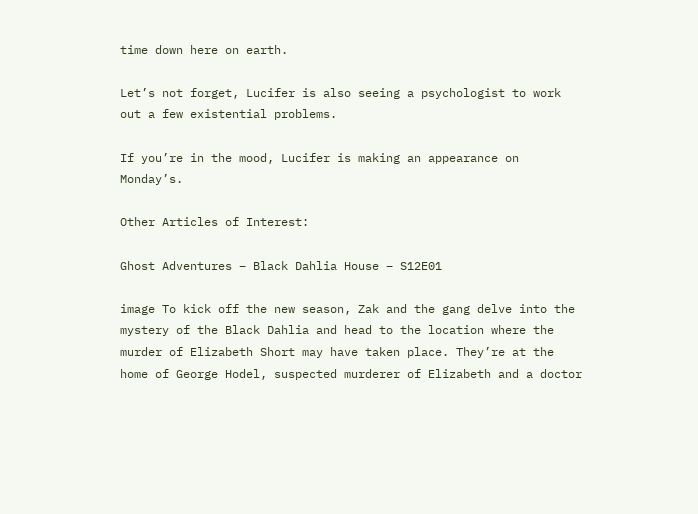time down here on earth.

Let’s not forget, Lucifer is also seeing a psychologist to work out a few existential problems.

If you’re in the mood, Lucifer is making an appearance on Monday’s.

Other Articles of Interest:

Ghost Adventures – Black Dahlia House – S12E01

image To kick off the new season, Zak and the gang delve into the mystery of the Black Dahlia and head to the location where the murder of Elizabeth Short may have taken place. They’re at the home of George Hodel, suspected murderer of Elizabeth and a doctor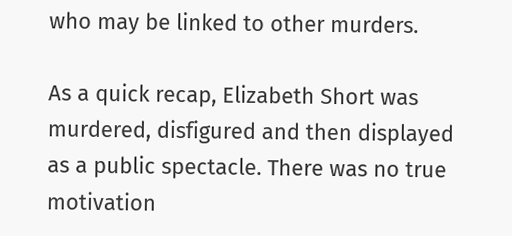who may be linked to other murders.

As a quick recap, Elizabeth Short was murdered, disfigured and then displayed as a public spectacle. There was no true motivation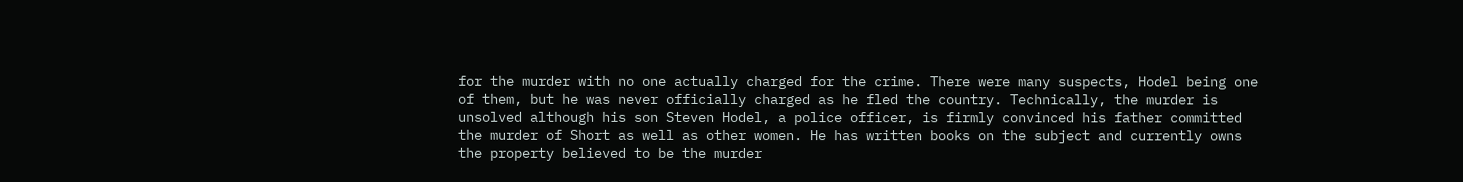for the murder with no one actually charged for the crime. There were many suspects, Hodel being one of them, but he was never officially charged as he fled the country. Technically, the murder is unsolved although his son Steven Hodel, a police officer, is firmly convinced his father committed the murder of Short as well as other women. He has written books on the subject and currently owns the property believed to be the murder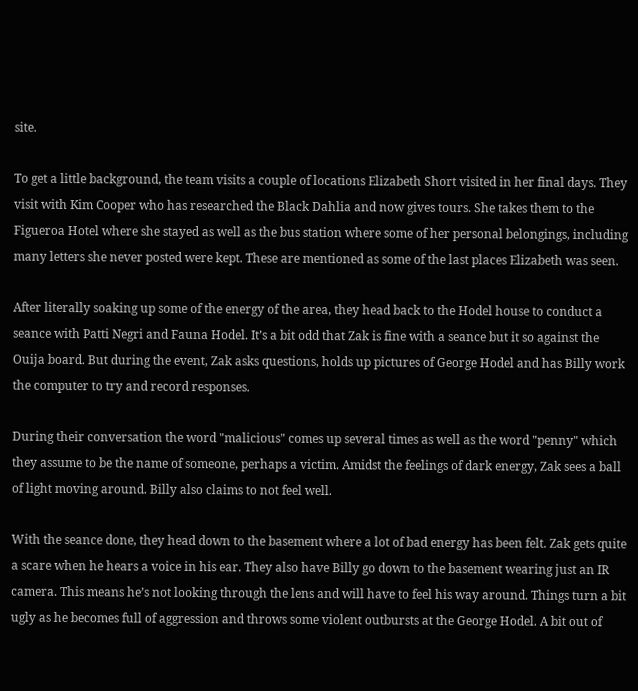site.

To get a little background, the team visits a couple of locations Elizabeth Short visited in her final days. They visit with Kim Cooper who has researched the Black Dahlia and now gives tours. She takes them to the Figueroa Hotel where she stayed as well as the bus station where some of her personal belongings, including many letters she never posted were kept. These are mentioned as some of the last places Elizabeth was seen.

After literally soaking up some of the energy of the area, they head back to the Hodel house to conduct a seance with Patti Negri and Fauna Hodel. It’s a bit odd that Zak is fine with a seance but it so against the Ouija board. But during the event, Zak asks questions, holds up pictures of George Hodel and has Billy work the computer to try and record responses.

During their conversation the word "malicious" comes up several times as well as the word "penny" which they assume to be the name of someone, perhaps a victim. Amidst the feelings of dark energy, Zak sees a ball of light moving around. Billy also claims to not feel well.

With the seance done, they head down to the basement where a lot of bad energy has been felt. Zak gets quite a scare when he hears a voice in his ear. They also have Billy go down to the basement wearing just an IR camera. This means he’s not looking through the lens and will have to feel his way around. Things turn a bit ugly as he becomes full of aggression and throws some violent outbursts at the George Hodel. A bit out of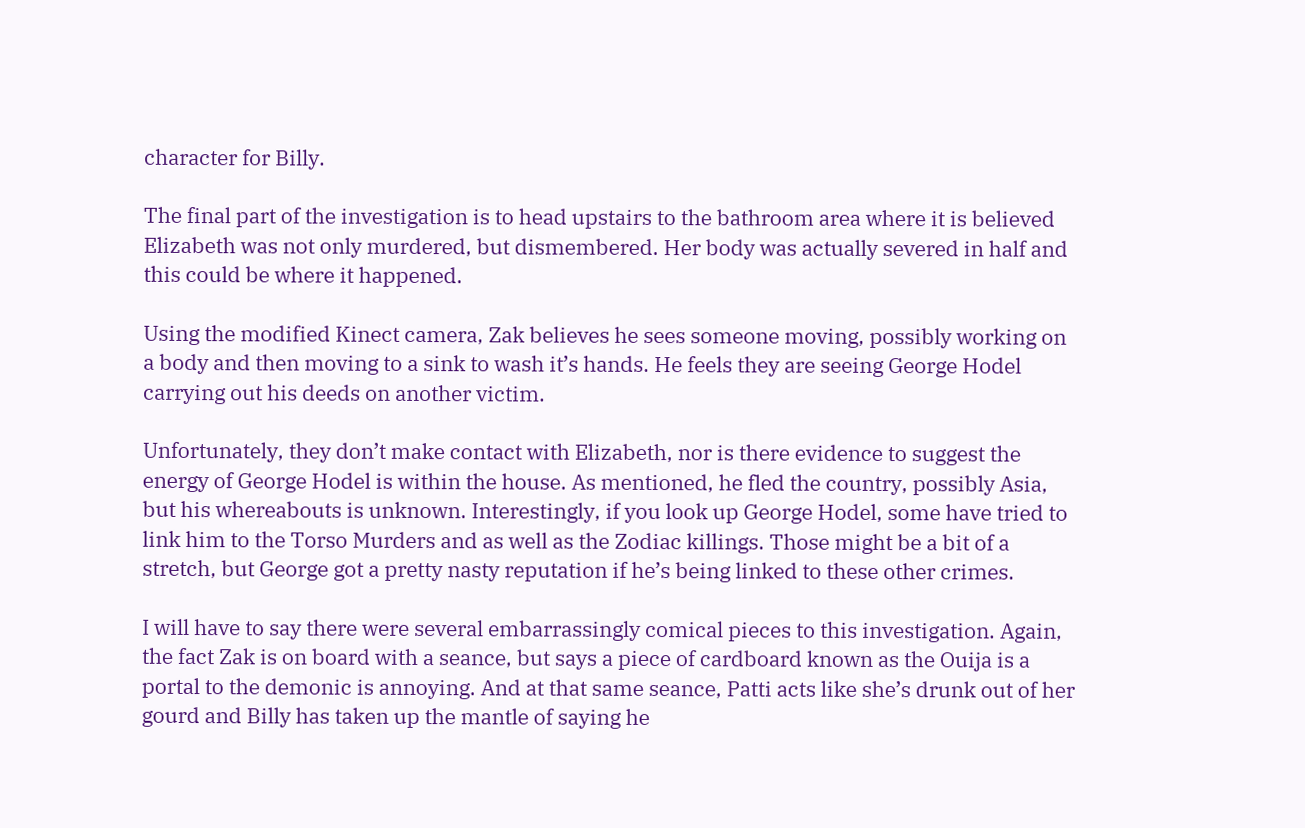character for Billy.

The final part of the investigation is to head upstairs to the bathroom area where it is believed  Elizabeth was not only murdered, but dismembered. Her body was actually severed in half and this could be where it happened.

Using the modified Kinect camera, Zak believes he sees someone moving, possibly working on a body and then moving to a sink to wash it’s hands. He feels they are seeing George Hodel carrying out his deeds on another victim.

Unfortunately, they don’t make contact with Elizabeth, nor is there evidence to suggest the energy of George Hodel is within the house. As mentioned, he fled the country, possibly Asia, but his whereabouts is unknown. Interestingly, if you look up George Hodel, some have tried to link him to the Torso Murders and as well as the Zodiac killings. Those might be a bit of a stretch, but George got a pretty nasty reputation if he’s being linked to these other crimes.

I will have to say there were several embarrassingly comical pieces to this investigation. Again, the fact Zak is on board with a seance, but says a piece of cardboard known as the Ouija is a portal to the demonic is annoying. And at that same seance, Patti acts like she’s drunk out of her gourd and Billy has taken up the mantle of saying he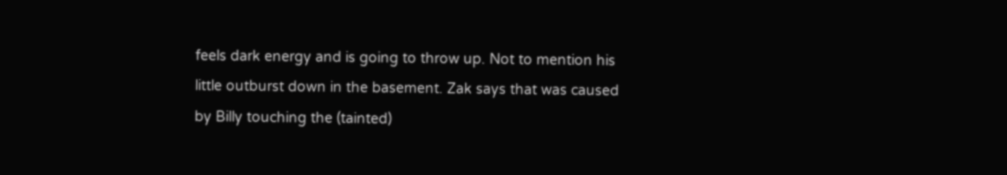feels dark energy and is going to throw up. Not to mention his little outburst down in the basement. Zak says that was caused by Billy touching the (tainted)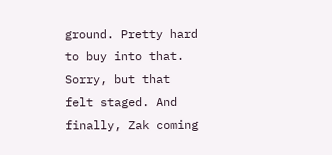ground. Pretty hard to buy into that. Sorry, but that felt staged. And finally, Zak coming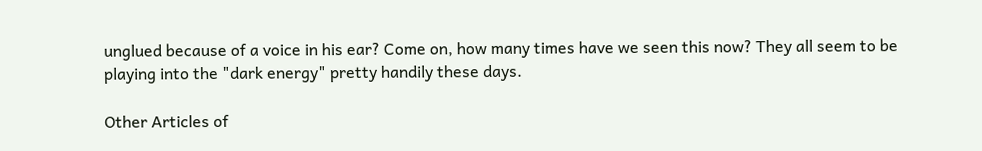unglued because of a voice in his ear? Come on, how many times have we seen this now? They all seem to be playing into the "dark energy" pretty handily these days.

Other Articles of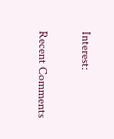Interest:

Recent Comments